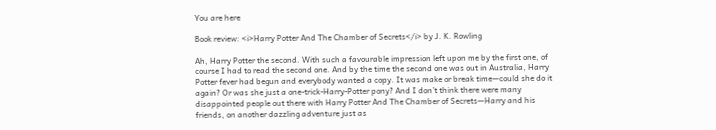You are here

Book review: <i>Harry Potter And The Chamber of Secrets</i> by J. K. Rowling

Ah, Harry Potter the second. With such a favourable impression left upon me by the first one, of course I had to read the second one. And by the time the second one was out in Australia, Harry Potter fever had begun and everybody wanted a copy. It was make or break time—could she do it again? Or was she just a one-trick-Harry-Potter pony? And I don’t think there were many disappointed people out there with Harry Potter And The Chamber of Secrets—Harry and his friends, on another dazzling adventure just as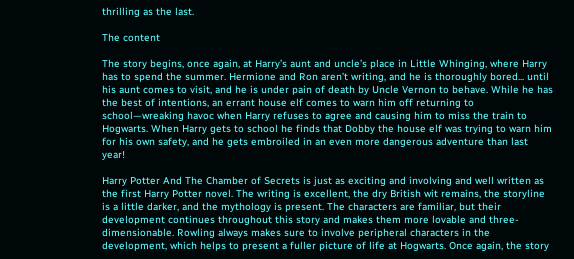thrilling as the last.

The content

The story begins, once again, at Harry’s aunt and uncle’s place in Little Whinging, where Harry has to spend the summer. Hermione and Ron aren’t writing, and he is thoroughly bored... until his aunt comes to visit, and he is under pain of death by Uncle Vernon to behave. While he has the best of intentions, an errant house elf comes to warn him off returning to school—wreaking havoc when Harry refuses to agree and causing him to miss the train to Hogwarts. When Harry gets to school he finds that Dobby the house elf was trying to warn him for his own safety, and he gets embroiled in an even more dangerous adventure than last year!

Harry Potter And The Chamber of Secrets is just as exciting and involving and well written as the first Harry Potter novel. The writing is excellent, the dry British wit remains, the storyline is a little darker, and the mythology is present. The characters are familiar, but their development continues throughout this story and makes them more lovable and three-dimensionable. Rowling always makes sure to involve peripheral characters in the development, which helps to present a fuller picture of life at Hogwarts. Once again, the story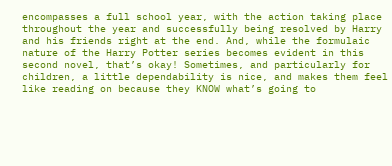encompasses a full school year, with the action taking place throughout the year and successfully being resolved by Harry and his friends right at the end. And, while the formulaic nature of the Harry Potter series becomes evident in this second novel, that’s okay! Sometimes, and particularly for children, a little dependability is nice, and makes them feel like reading on because they KNOW what’s going to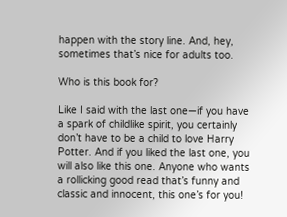happen with the story line. And, hey, sometimes that’s nice for adults too.

Who is this book for?

Like I said with the last one—if you have a spark of childlike spirit, you certainly don’t have to be a child to love Harry Potter. And if you liked the last one, you will also like this one. Anyone who wants a rollicking good read that’s funny and classic and innocent, this one’s for you!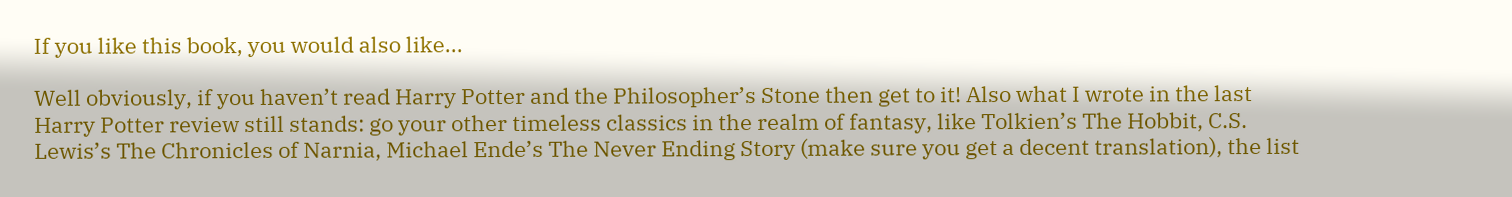If you like this book, you would also like...

Well obviously, if you haven’t read Harry Potter and the Philosopher’s Stone then get to it! Also what I wrote in the last Harry Potter review still stands: go your other timeless classics in the realm of fantasy, like Tolkien’s The Hobbit, C.S. Lewis’s The Chronicles of Narnia, Michael Ende’s The Never Ending Story (make sure you get a decent translation), the list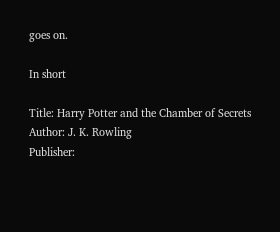goes on.

In short

Title: Harry Potter and the Chamber of Secrets
Author: J. K. Rowling
Publisher: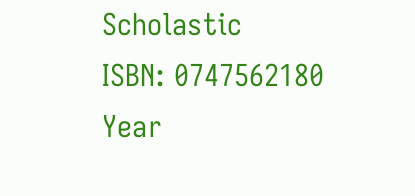Scholastic
ISBN: 0747562180
Year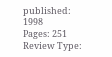published: 1998
Pages: 251
Review Type: